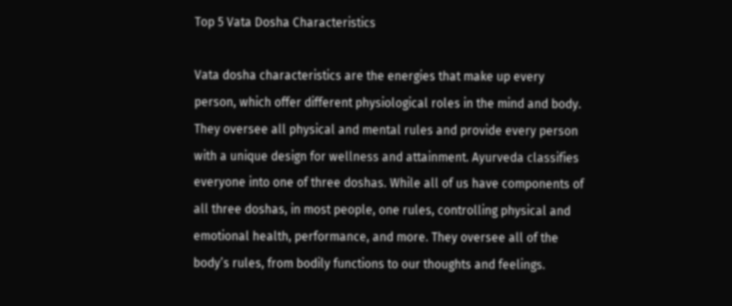Top 5 Vata Dosha Characteristics

Vata dosha characteristics are the energies that make up every person, which offer different physiological roles in the mind and body. They oversee all physical and mental rules and provide every person with a unique design for wellness and attainment. Ayurveda classifies everyone into one of three doshas. While all of us have components of all three doshas, in most people, one rules, controlling physical and emotional health, performance, and more. They oversee all of the body’s rules, from bodily functions to our thoughts and feelings.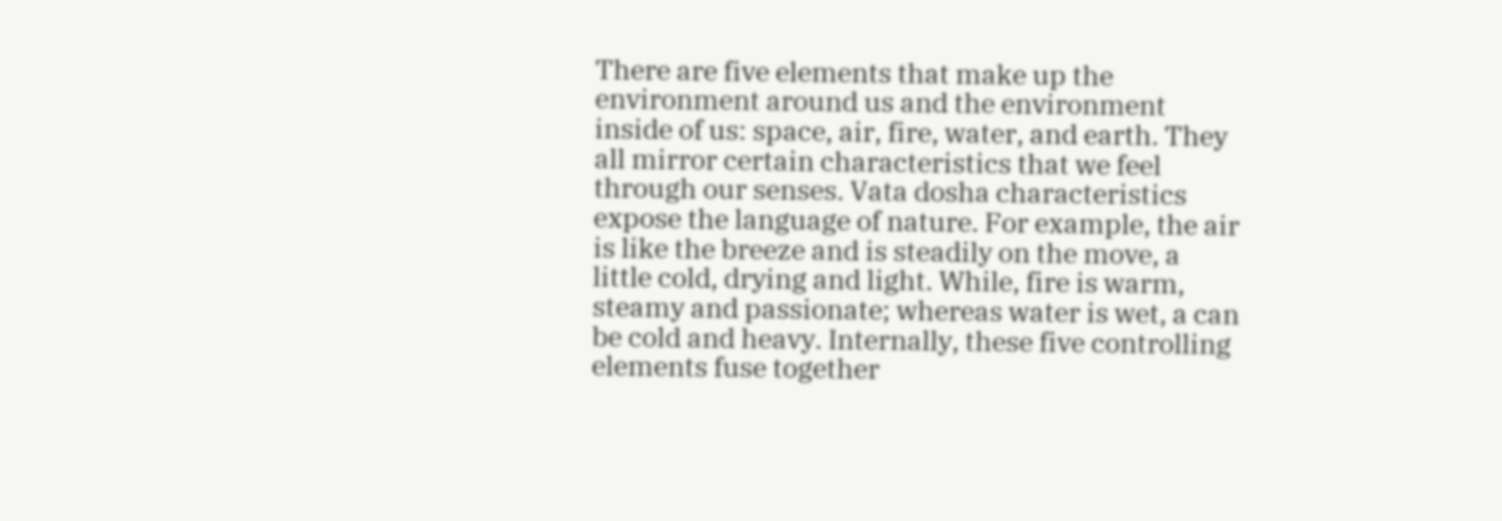There are five elements that make up the environment around us and the environment inside of us: space, air, fire, water, and earth. They all mirror certain characteristics that we feel through our senses. Vata dosha characteristics expose the language of nature. For example, the air is like the breeze and is steadily on the move, a little cold, drying and light. While, fire is warm, steamy and passionate; whereas water is wet, a can be cold and heavy. Internally, these five controlling elements fuse together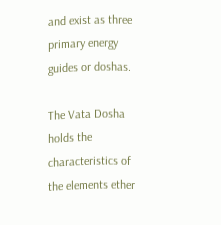and exist as three primary energy guides or doshas.

The Vata Dosha holds the characteristics of the elements ether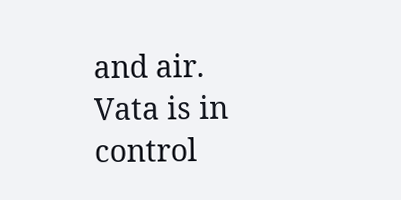and air. Vata is in control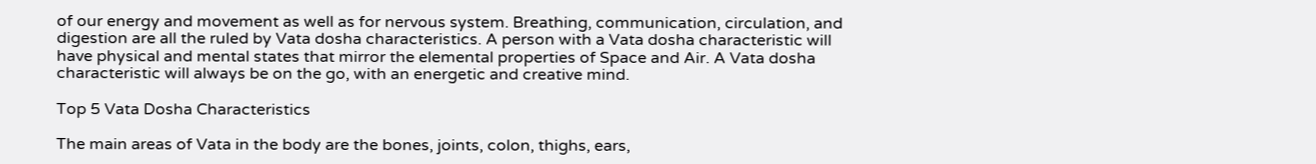of our energy and movement as well as for nervous system. Breathing, communication, circulation, and digestion are all the ruled by Vata dosha characteristics. A person with a Vata dosha characteristic will have physical and mental states that mirror the elemental properties of Space and Air. A Vata dosha characteristic will always be on the go, with an energetic and creative mind.

Top 5 Vata Dosha Characteristics

The main areas of Vata in the body are the bones, joints, colon, thighs, ears,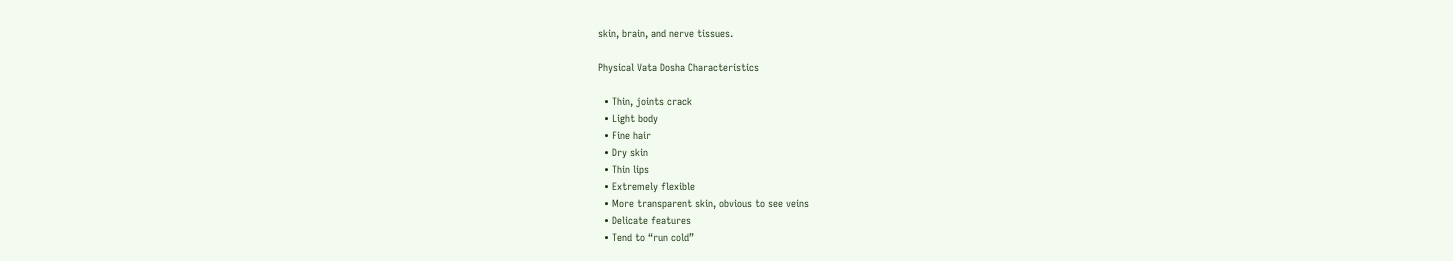skin, brain, and nerve tissues.

Physical Vata Dosha Characteristics

  • Thin, joints crack
  • Light body
  • Fine hair
  • Dry skin
  • Thin lips
  • Extremely flexible
  • More transparent skin, obvious to see veins
  • Delicate features
  • Tend to “run cold”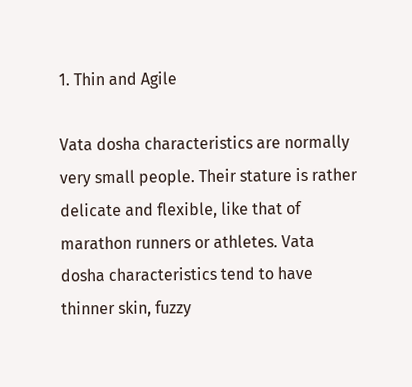1. Thin and Agile

Vata dosha characteristics are normally very small people. Their stature is rather delicate and flexible, like that of marathon runners or athletes. Vata dosha characteristics tend to have thinner skin, fuzzy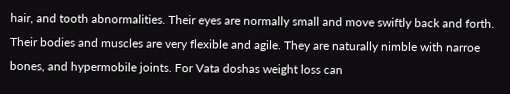hair, and tooth abnormalities. Their eyes are normally small and move swiftly back and forth. Their bodies and muscles are very flexible and agile. They are naturally nimble with narroe bones, and hypermobile joints. For Vata doshas weight loss can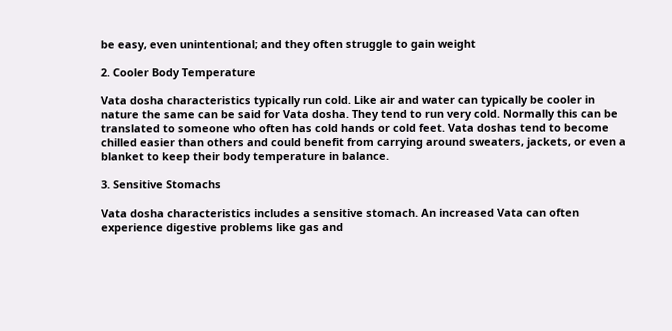be easy, even unintentional; and they often struggle to gain weight

2. Cooler Body Temperature

Vata dosha characteristics typically run cold. Like air and water can typically be cooler in nature the same can be said for Vata dosha. They tend to run very cold. Normally this can be translated to someone who often has cold hands or cold feet. Vata doshas tend to become chilled easier than others and could benefit from carrying around sweaters, jackets, or even a blanket to keep their body temperature in balance.

3. Sensitive Stomachs

Vata dosha characteristics includes a sensitive stomach. An increased Vata can often experience digestive problems like gas and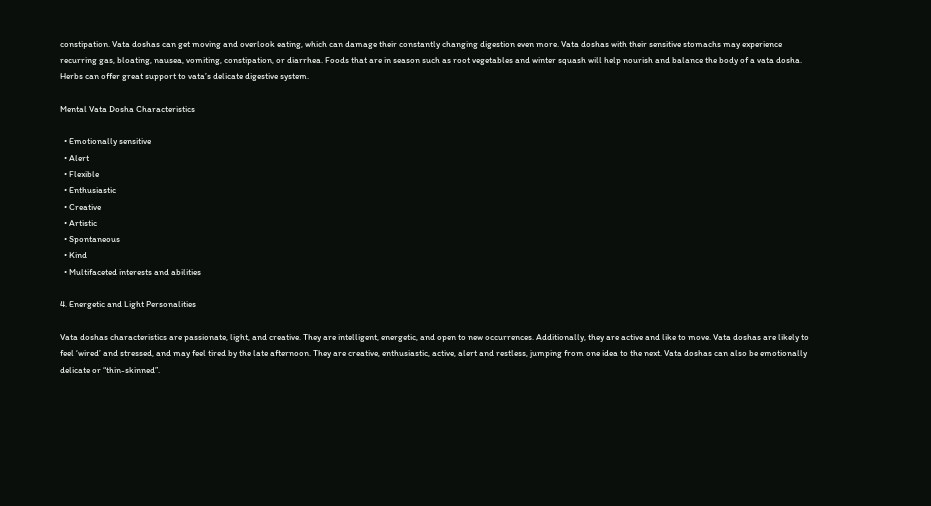constipation. Vata doshas can get moving and overlook eating, which can damage their constantly changing digestion even more. Vata doshas with their sensitive stomachs may experience recurring gas, bloating, nausea, vomiting, constipation, or diarrhea. Foods that are in season such as root vegetables and winter squash will help nourish and balance the body of a vata dosha. Herbs can offer great support to vata’s delicate digestive system.

Mental Vata Dosha Characteristics

  • Emotionally sensitive
  • Alert
  • Flexible
  • Enthusiastic
  • Creative
  • Artistic
  • Spontaneous
  • Kind
  • Multifaceted interests and abilities

4. Energetic and Light Personalities

Vata doshas characteristics are passionate, light, and creative. They are intelligent, energetic, and open to new occurrences. Additionally, they are active and like to move. Vata doshas are likely to feel ‘wired’ and stressed, and may feel tired by the late afternoon. They are creative, enthusiastic, active, alert and restless, jumping from one idea to the next. Vata doshas can also be emotionally delicate or “thin-skinned”.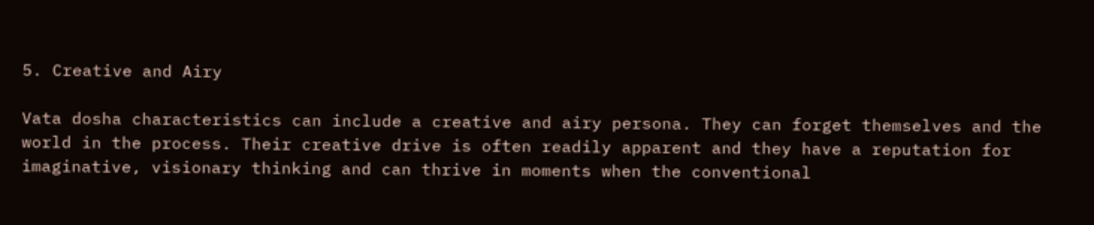5. Creative and Airy

Vata dosha characteristics can include a creative and airy persona. They can forget themselves and the world in the process. Their creative drive is often readily apparent and they have a reputation for imaginative, visionary thinking and can thrive in moments when the conventional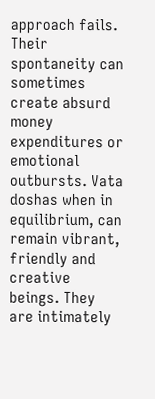approach fails. Their spontaneity can sometimes create absurd money expenditures or emotional outbursts. Vata doshas when in equilibrium, can remain vibrant, friendly and creative beings. They are intimately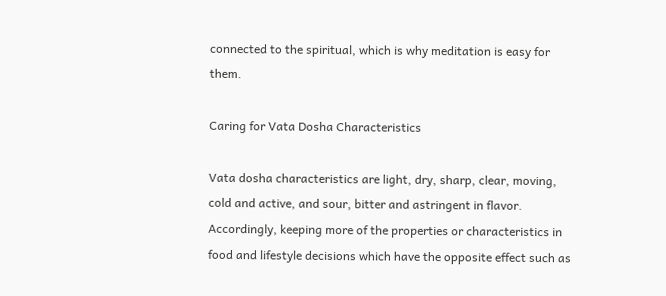connected to the spiritual, which is why meditation is easy for them.

Caring for Vata Dosha Characteristics

Vata dosha characteristics are light, dry, sharp, clear, moving, cold and active, and sour, bitter and astringent in flavor. Accordingly, keeping more of the properties or characteristics in food and lifestyle decisions which have the opposite effect such as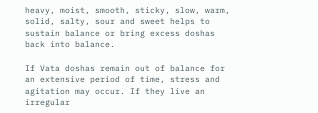heavy, moist, smooth, sticky, slow, warm, solid, salty, sour and sweet helps to sustain balance or bring excess doshas back into balance.

If Vata doshas remain out of balance for an extensive period of time, stress and agitation may occur. If they live an irregular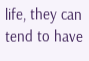life, they can tend to have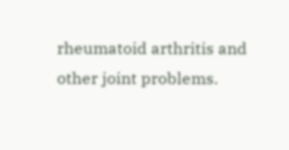rheumatoid arthritis and other joint problems.